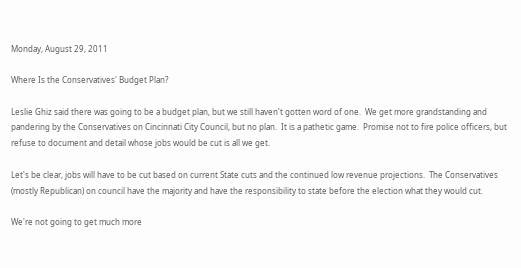Monday, August 29, 2011

Where Is the Conservatives' Budget Plan?

Leslie Ghiz said there was going to be a budget plan, but we still haven't gotten word of one.  We get more grandstanding and pandering by the Conservatives on Cincinnati City Council, but no plan.  It is a pathetic game.  Promise not to fire police officers, but refuse to document and detail whose jobs would be cut is all we get.

Let's be clear, jobs will have to be cut based on current State cuts and the continued low revenue projections.  The Conservatives (mostly Republican) on council have the majority and have the responsibility to state before the election what they would cut.

We're not going to get much more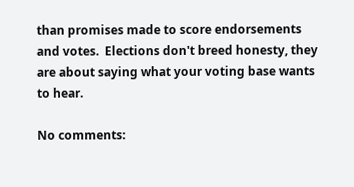than promises made to score endorsements and votes.  Elections don't breed honesty, they are about saying what your voting base wants to hear.

No comments: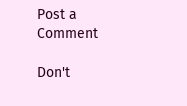Post a Comment

Don't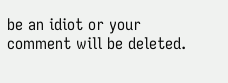be an idiot or your comment will be deleted.